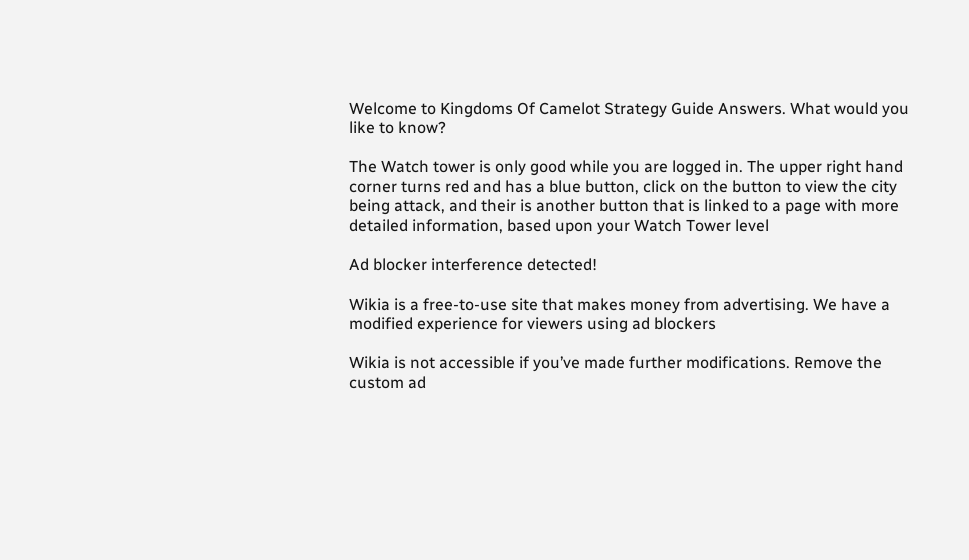Welcome to Kingdoms Of Camelot Strategy Guide Answers. What would you like to know?

The Watch tower is only good while you are logged in. The upper right hand corner turns red and has a blue button, click on the button to view the city being attack, and their is another button that is linked to a page with more detailed information, based upon your Watch Tower level

Ad blocker interference detected!

Wikia is a free-to-use site that makes money from advertising. We have a modified experience for viewers using ad blockers

Wikia is not accessible if you’ve made further modifications. Remove the custom ad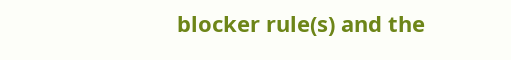blocker rule(s) and the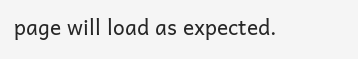page will load as expected.